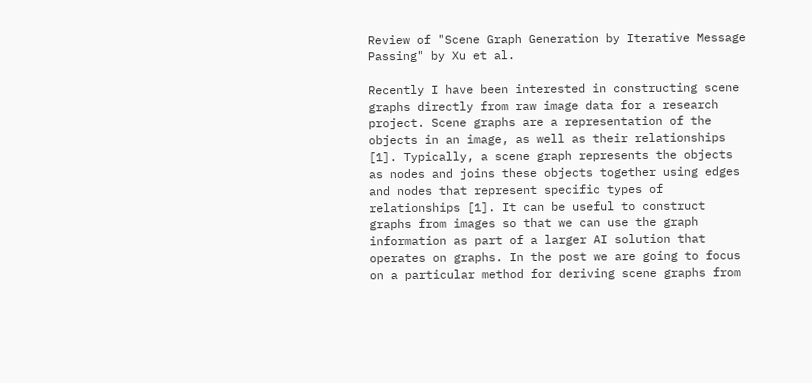Review of "Scene Graph Generation by Iterative Message Passing" by Xu et al.

Recently I have been interested in constructing scene graphs directly from raw image data for a research project. Scene graphs are a representation of the objects in an image, as well as their relationships [1]. Typically, a scene graph represents the objects as nodes and joins these objects together using edges and nodes that represent specific types of relationships [1]. It can be useful to construct graphs from images so that we can use the graph information as part of a larger AI solution that operates on graphs. In the post we are going to focus on a particular method for deriving scene graphs from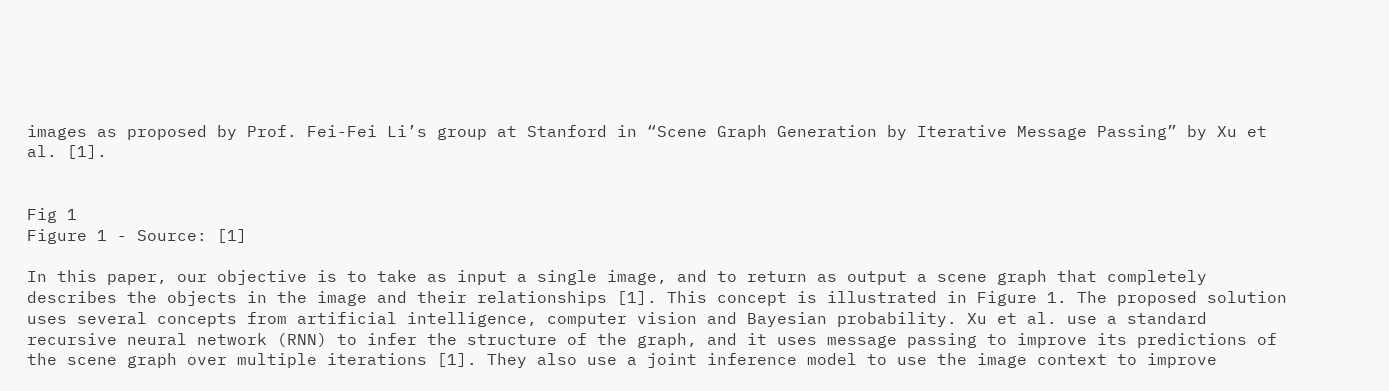images as proposed by Prof. Fei-Fei Li’s group at Stanford in “Scene Graph Generation by Iterative Message Passing” by Xu et al. [1].


Fig 1
Figure 1 - Source: [1]

In this paper, our objective is to take as input a single image, and to return as output a scene graph that completely describes the objects in the image and their relationships [1]. This concept is illustrated in Figure 1. The proposed solution uses several concepts from artificial intelligence, computer vision and Bayesian probability. Xu et al. use a standard recursive neural network (RNN) to infer the structure of the graph, and it uses message passing to improve its predictions of the scene graph over multiple iterations [1]. They also use a joint inference model to use the image context to improve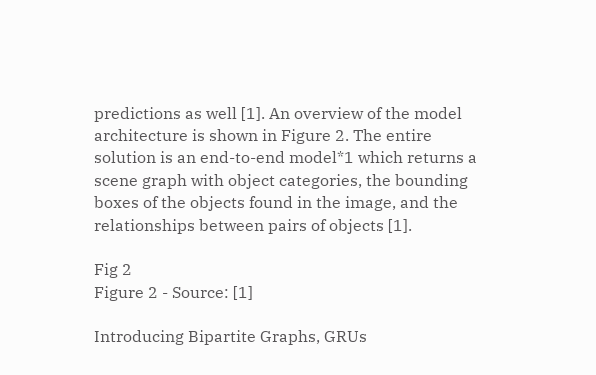predictions as well [1]. An overview of the model architecture is shown in Figure 2. The entire solution is an end-to-end model*1 which returns a scene graph with object categories, the bounding boxes of the objects found in the image, and the relationships between pairs of objects [1].

Fig 2
Figure 2 - Source: [1]

Introducing Bipartite Graphs, GRUs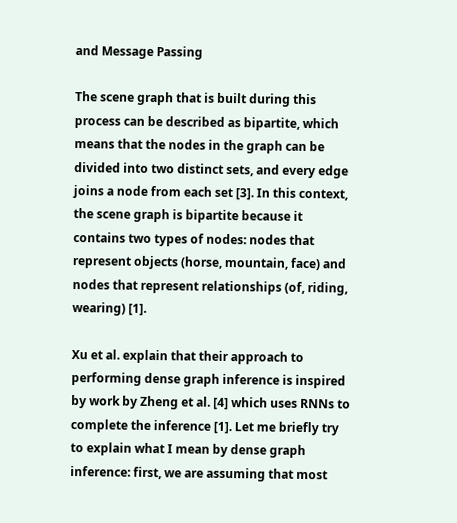and Message Passing

The scene graph that is built during this process can be described as bipartite, which means that the nodes in the graph can be divided into two distinct sets, and every edge joins a node from each set [3]. In this context, the scene graph is bipartite because it contains two types of nodes: nodes that represent objects (horse, mountain, face) and nodes that represent relationships (of, riding, wearing) [1].

Xu et al. explain that their approach to performing dense graph inference is inspired by work by Zheng et al. [4] which uses RNNs to complete the inference [1]. Let me briefly try to explain what I mean by dense graph inference: first, we are assuming that most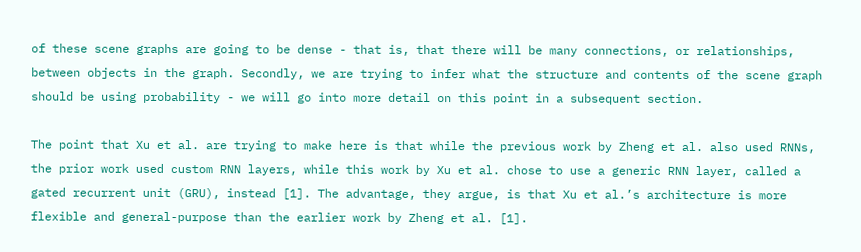of these scene graphs are going to be dense - that is, that there will be many connections, or relationships, between objects in the graph. Secondly, we are trying to infer what the structure and contents of the scene graph should be using probability - we will go into more detail on this point in a subsequent section.

The point that Xu et al. are trying to make here is that while the previous work by Zheng et al. also used RNNs, the prior work used custom RNN layers, while this work by Xu et al. chose to use a generic RNN layer, called a gated recurrent unit (GRU), instead [1]. The advantage, they argue, is that Xu et al.’s architecture is more flexible and general-purpose than the earlier work by Zheng et al. [1].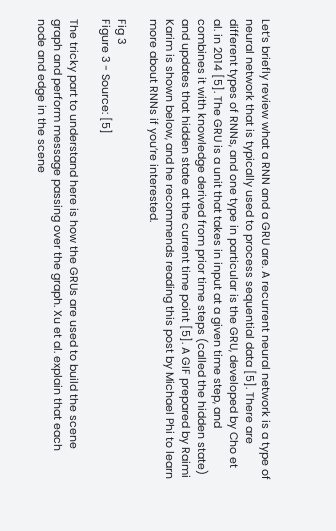Let’s briefly review what a RNN and a GRU are. A recurrent neural network is a type of neural network that is typically used to process sequential data [5]. There are different types of RNNs, and one type in particular is the GRU, developed by Cho et al. in 2014 [5]. The GRU is a unit that takes in input at a given time step, and combines it with knowledge derived from prior time steps (called the hidden state) and updates that hidden state at the current time point [5]. A GIF prepared by Raimi Karim is shown below, and he recommends reading this post by Michael Phi to learn more about RNNs if you’re interested.

Fig 3
Figure 3 - Source: [5]

The tricky part to understand here is how the GRUs are used to build the scene graph and perform message passing over the graph. Xu et al. explain that each node and edge in the scene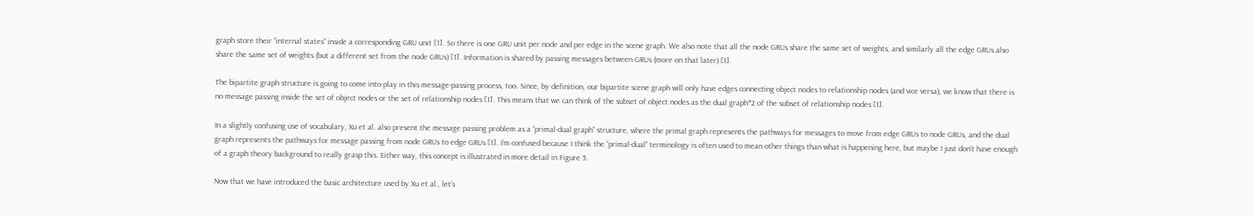graph store their “internal states” inside a corresponding GRU unit [1]. So there is one GRU unit per node and per edge in the scene graph. We also note that all the node GRUs share the same set of weights, and similarly all the edge GRUs also share the same set of weights (but a different set from the node GRUs) [1]. Information is shared by passing messages between GRUs (more on that later) [1].

The bipartite graph structure is going to come into play in this message-passing process, too. Since, by definition, our bipartite scene graph will only have edges connecting object nodes to relationship nodes (and vice versa), we know that there is no message passing inside the set of object nodes or the set of relationship nodes [1]. This means that we can think of the subset of object nodes as the dual graph*2 of the subset of relationship nodes [1].

In a slightly confusing use of vocabulary, Xu et al. also present the message passing problem as a “primal-dual graph” structure, where the primal graph represents the pathways for messages to move from edge GRUs to node GRUs, and the dual graph represents the pathways for message passing from node GRUs to edge GRUs [1]. I’m confused because I think the “primal-dual” terminology is often used to mean other things than what is happening here, but maybe I just don’t have enough of a graph theory background to really grasp this. Either way, this concept is illustrated in more detail in Figure 5.

Now that we have introduced the basic architecture used by Xu et al., let’s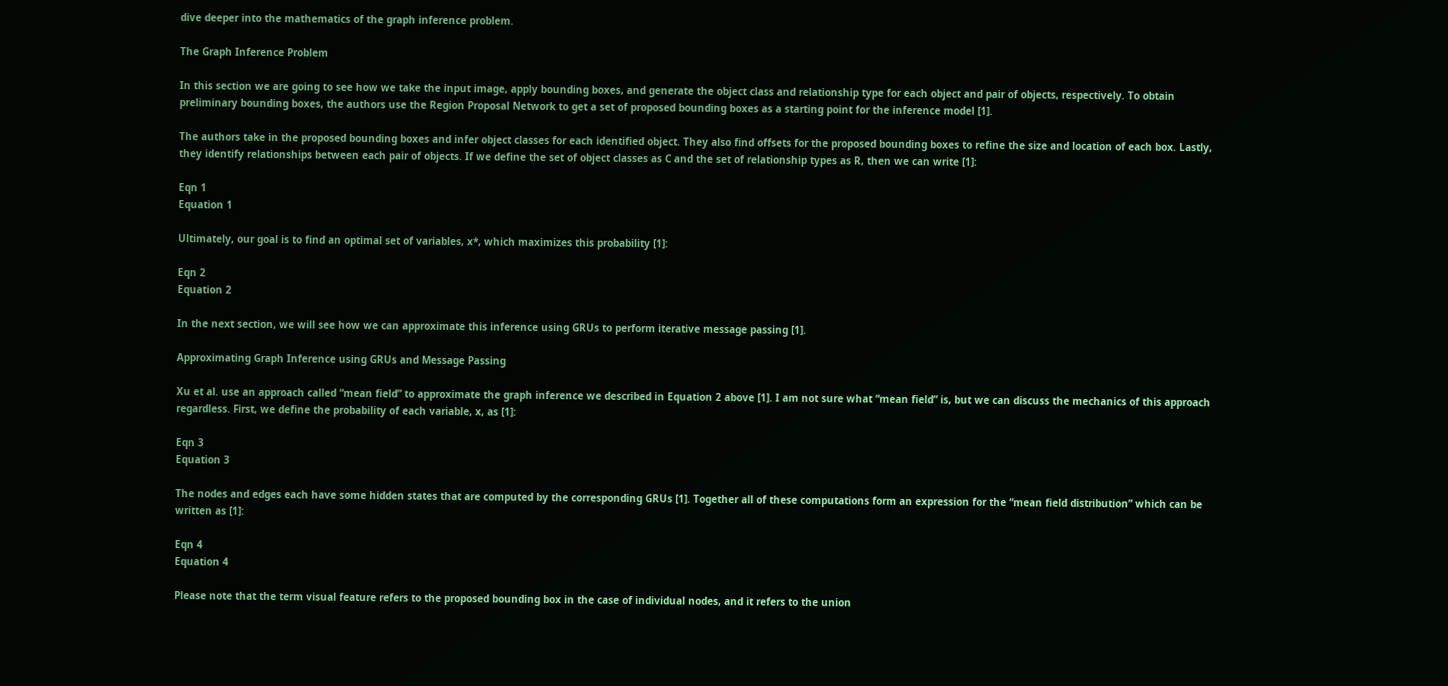dive deeper into the mathematics of the graph inference problem.

The Graph Inference Problem

In this section we are going to see how we take the input image, apply bounding boxes, and generate the object class and relationship type for each object and pair of objects, respectively. To obtain preliminary bounding boxes, the authors use the Region Proposal Network to get a set of proposed bounding boxes as a starting point for the inference model [1].

The authors take in the proposed bounding boxes and infer object classes for each identified object. They also find offsets for the proposed bounding boxes to refine the size and location of each box. Lastly, they identify relationships between each pair of objects. If we define the set of object classes as C and the set of relationship types as R, then we can write [1]:

Eqn 1
Equation 1

Ultimately, our goal is to find an optimal set of variables, x*, which maximizes this probability [1]:

Eqn 2
Equation 2

In the next section, we will see how we can approximate this inference using GRUs to perform iterative message passing [1].

Approximating Graph Inference using GRUs and Message Passing

Xu et al. use an approach called “mean field” to approximate the graph inference we described in Equation 2 above [1]. I am not sure what “mean field” is, but we can discuss the mechanics of this approach regardless. First, we define the probability of each variable, x, as [1]:

Eqn 3
Equation 3

The nodes and edges each have some hidden states that are computed by the corresponding GRUs [1]. Together all of these computations form an expression for the “mean field distribution” which can be written as [1]:

Eqn 4
Equation 4

Please note that the term visual feature refers to the proposed bounding box in the case of individual nodes, and it refers to the union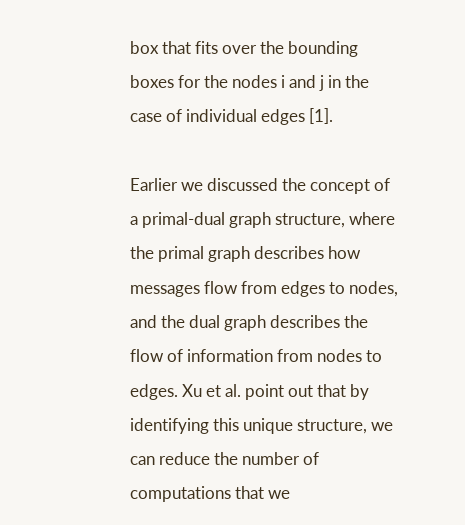box that fits over the bounding boxes for the nodes i and j in the case of individual edges [1].

Earlier we discussed the concept of a primal-dual graph structure, where the primal graph describes how messages flow from edges to nodes, and the dual graph describes the flow of information from nodes to edges. Xu et al. point out that by identifying this unique structure, we can reduce the number of computations that we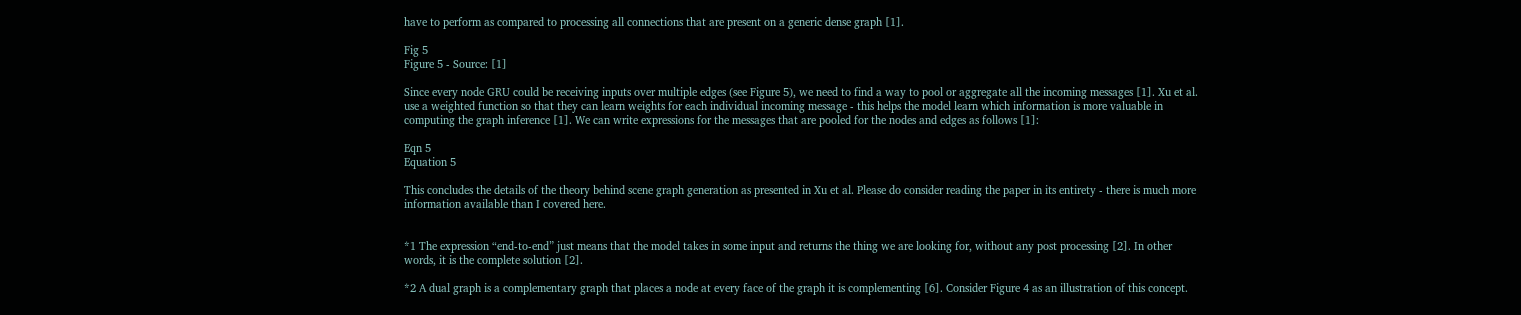have to perform as compared to processing all connections that are present on a generic dense graph [1].

Fig 5
Figure 5 - Source: [1]

Since every node GRU could be receiving inputs over multiple edges (see Figure 5), we need to find a way to pool or aggregate all the incoming messages [1]. Xu et al. use a weighted function so that they can learn weights for each individual incoming message - this helps the model learn which information is more valuable in computing the graph inference [1]. We can write expressions for the messages that are pooled for the nodes and edges as follows [1]:

Eqn 5
Equation 5

This concludes the details of the theory behind scene graph generation as presented in Xu et al. Please do consider reading the paper in its entirety - there is much more information available than I covered here.


*1 The expression “end-to-end” just means that the model takes in some input and returns the thing we are looking for, without any post processing [2]. In other words, it is the complete solution [2].

*2 A dual graph is a complementary graph that places a node at every face of the graph it is complementing [6]. Consider Figure 4 as an illustration of this concept.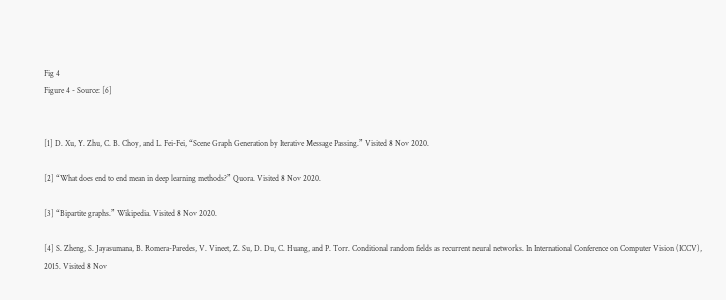Fig 4
Figure 4 - Source: [6]


[1] D. Xu, Y. Zhu, C. B. Choy, and L. Fei-Fei, “Scene Graph Generation by Iterative Message Passing.” Visited 8 Nov 2020.

[2] “What does end to end mean in deep learning methods?” Quora. Visited 8 Nov 2020.

[3] “Bipartite graphs.” Wikipedia. Visited 8 Nov 2020.

[4] S. Zheng, S. Jayasumana, B. Romera-Paredes, V. Vineet, Z. Su, D. Du, C. Huang, and P. Torr. Conditional random fields as recurrent neural networks. In International Conference on Computer Vision (ICCV), 2015. Visited 8 Nov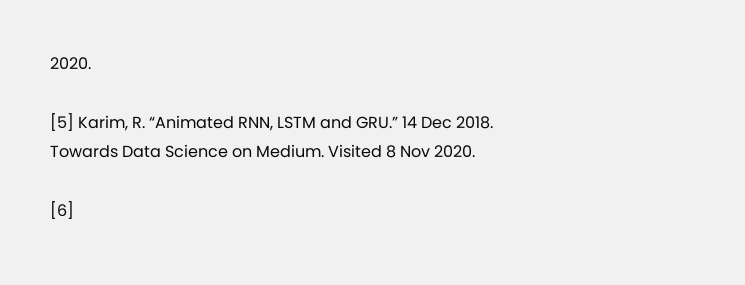2020.

[5] Karim, R. “Animated RNN, LSTM and GRU.” 14 Dec 2018. Towards Data Science on Medium. Visited 8 Nov 2020.

[6]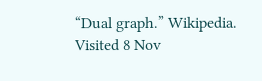“Dual graph.” Wikipedia. Visited 8 Nov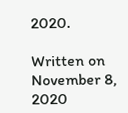2020.

Written on November 8, 2020